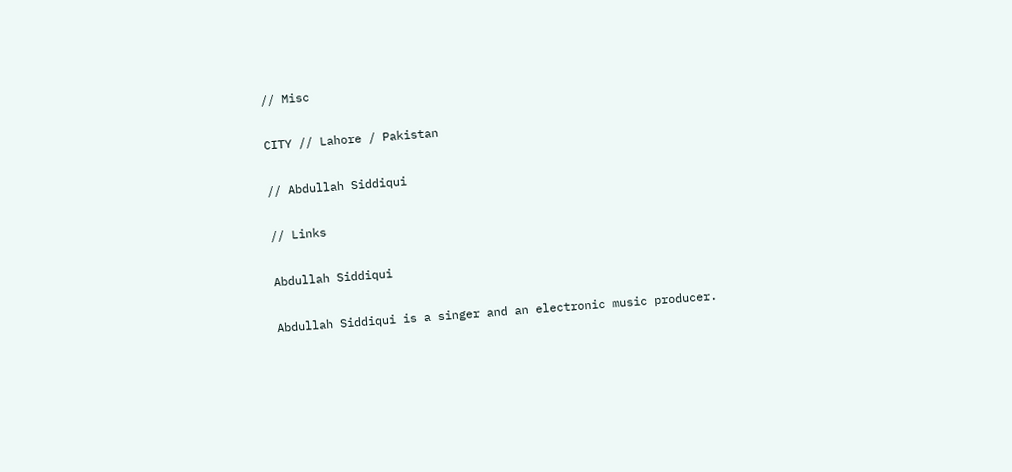// Misc

CITY // Lahore / Pakistan

// Abdullah Siddiqui

// Links

Abdullah Siddiqui

Abdullah Siddiqui is a singer and an electronic music producer.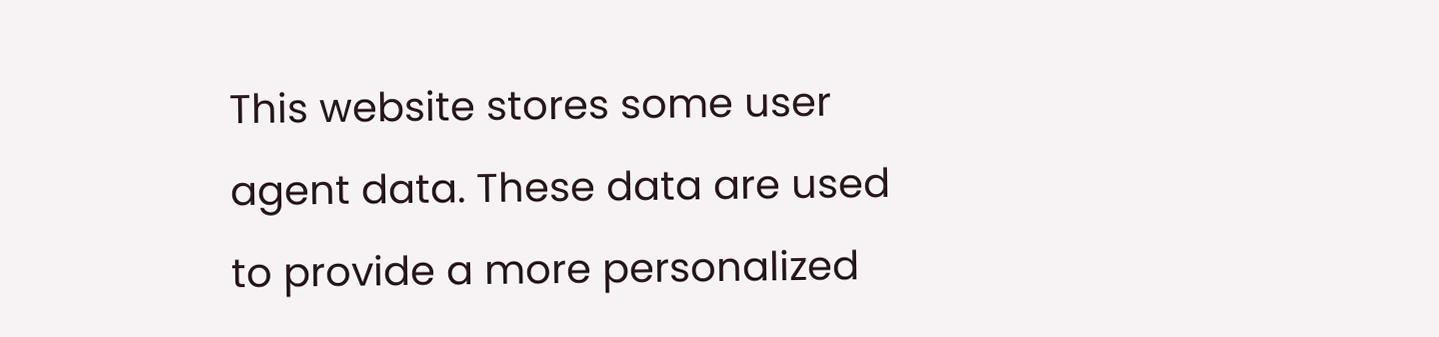This website stores some user agent data. These data are used to provide a more personalized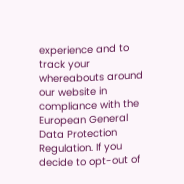experience and to track your whereabouts around our website in compliance with the European General Data Protection Regulation. If you decide to opt-out of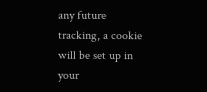any future tracking, a cookie will be set up in your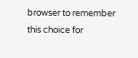browser to remember this choice for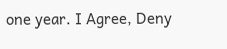one year. I Agree, Deny